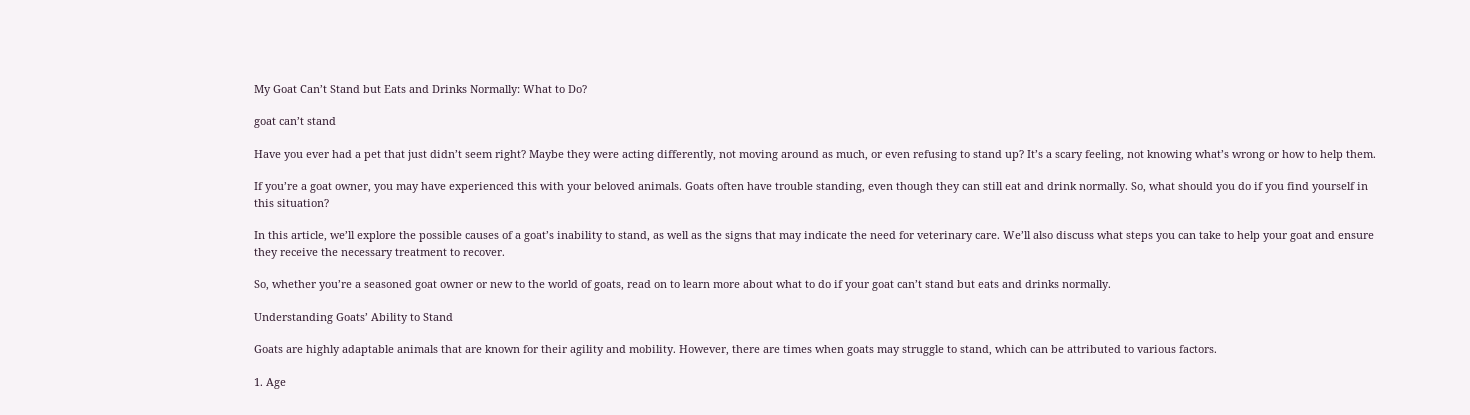My Goat Can’t Stand but Eats and Drinks Normally: What to Do?

goat can’t stand

Have you ever had a pet that just didn’t seem right? Maybe they were acting differently, not moving around as much, or even refusing to stand up? It’s a scary feeling, not knowing what’s wrong or how to help them.

If you’re a goat owner, you may have experienced this with your beloved animals. Goats often have trouble standing, even though they can still eat and drink normally. So, what should you do if you find yourself in this situation?

In this article, we’ll explore the possible causes of a goat’s inability to stand, as well as the signs that may indicate the need for veterinary care. We’ll also discuss what steps you can take to help your goat and ensure they receive the necessary treatment to recover.

So, whether you’re a seasoned goat owner or new to the world of goats, read on to learn more about what to do if your goat can’t stand but eats and drinks normally.

Understanding Goats’ Ability to Stand

Goats are highly adaptable animals that are known for their agility and mobility. However, there are times when goats may struggle to stand, which can be attributed to various factors.

1. Age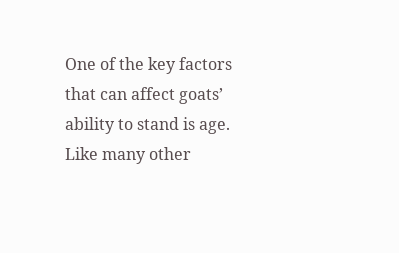One of the key factors that can affect goats’ ability to stand is age. Like many other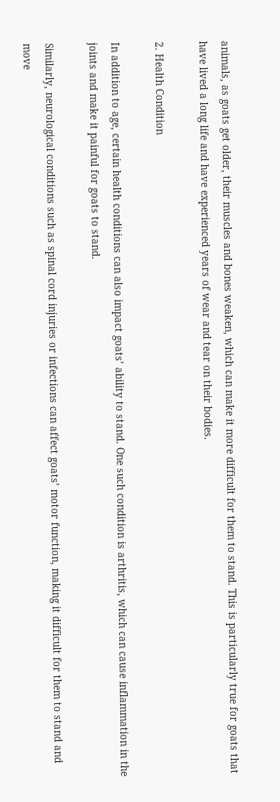animals, as goats get older, their muscles and bones weaken, which can make it more difficult for them to stand. This is particularly true for goats that have lived a long life and have experienced years of wear and tear on their bodies.

2. Health Condition

In addition to age, certain health conditions can also impact goats’ ability to stand. One such condition is arthritis, which can cause inflammation in the joints and make it painful for goats to stand.

Similarly, neurological conditions such as spinal cord injuries or infections can affect goats’ motor function, making it difficult for them to stand and move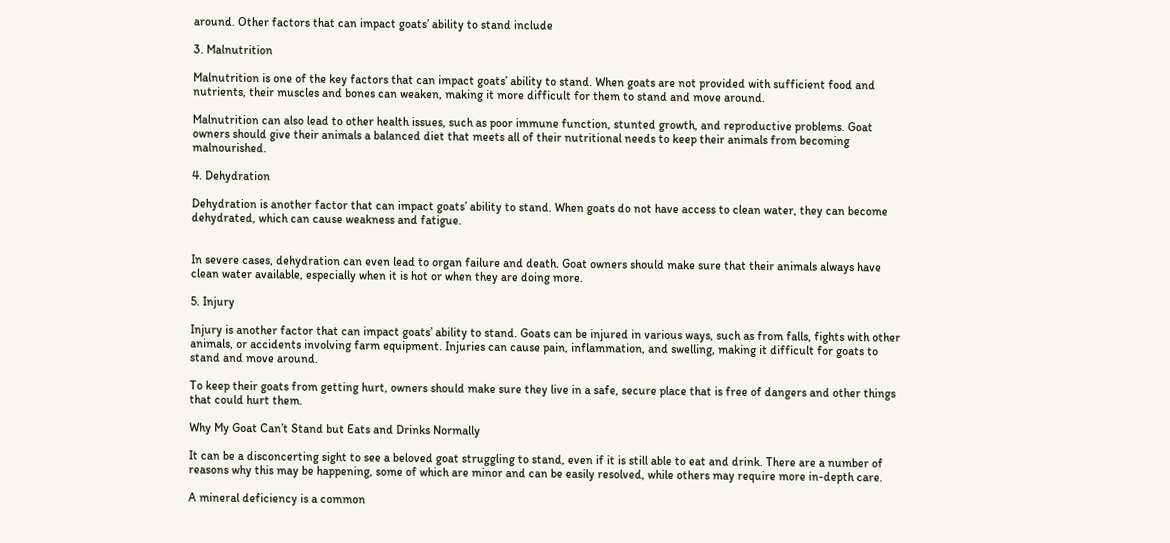around. Other factors that can impact goats’ ability to stand include

3. Malnutrition

Malnutrition is one of the key factors that can impact goats’ ability to stand. When goats are not provided with sufficient food and nutrients, their muscles and bones can weaken, making it more difficult for them to stand and move around.

Malnutrition can also lead to other health issues, such as poor immune function, stunted growth, and reproductive problems. Goat owners should give their animals a balanced diet that meets all of their nutritional needs to keep their animals from becoming malnourished.

4. Dehydration

Dehydration is another factor that can impact goats’ ability to stand. When goats do not have access to clean water, they can become dehydrated, which can cause weakness and fatigue.


In severe cases, dehydration can even lead to organ failure and death. Goat owners should make sure that their animals always have clean water available, especially when it is hot or when they are doing more.

5. Injury

Injury is another factor that can impact goats’ ability to stand. Goats can be injured in various ways, such as from falls, fights with other animals, or accidents involving farm equipment. Injuries can cause pain, inflammation, and swelling, making it difficult for goats to stand and move around.

To keep their goats from getting hurt, owners should make sure they live in a safe, secure place that is free of dangers and other things that could hurt them.

Why My Goat Can’t Stand but Eats and Drinks Normally

It can be a disconcerting sight to see a beloved goat struggling to stand, even if it is still able to eat and drink. There are a number of reasons why this may be happening, some of which are minor and can be easily resolved, while others may require more in-depth care.

A mineral deficiency is a common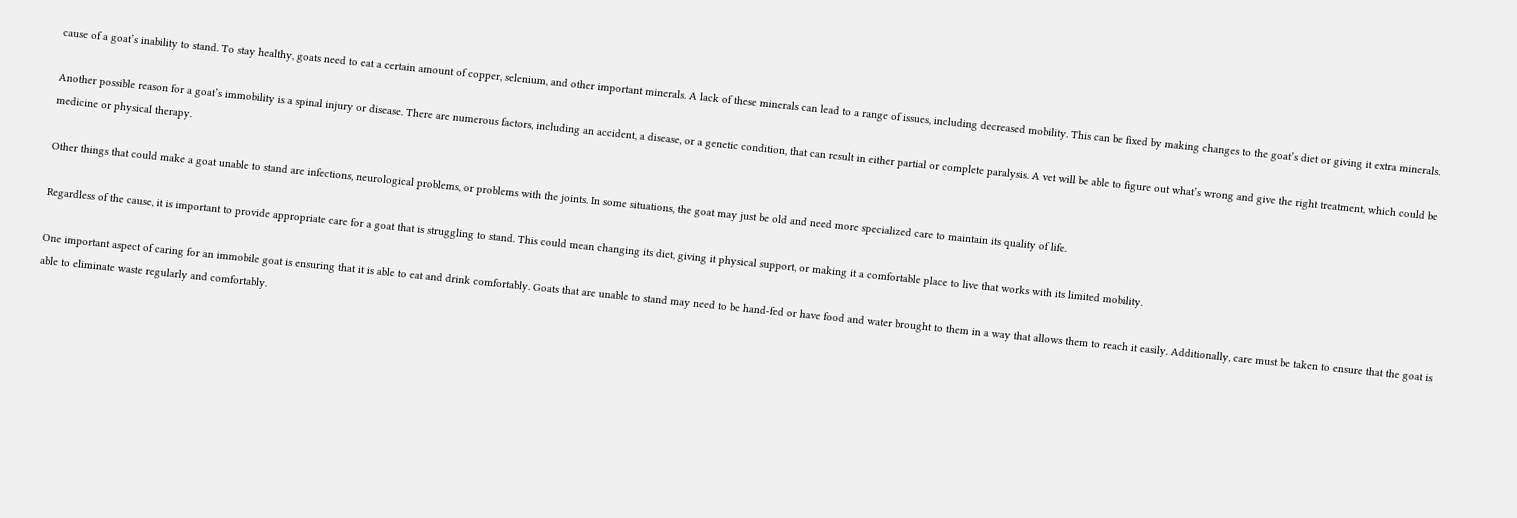cause of a goat’s inability to stand. To stay healthy, goats need to eat a certain amount of copper, selenium, and other important minerals. A lack of these minerals can lead to a range of issues, including decreased mobility. This can be fixed by making changes to the goat’s diet or giving it extra minerals.

Another possible reason for a goat’s immobility is a spinal injury or disease. There are numerous factors, including an accident, a disease, or a genetic condition, that can result in either partial or complete paralysis. A vet will be able to figure out what’s wrong and give the right treatment, which could be medicine or physical therapy.

Other things that could make a goat unable to stand are infections, neurological problems, or problems with the joints. In some situations, the goat may just be old and need more specialized care to maintain its quality of life.

Regardless of the cause, it is important to provide appropriate care for a goat that is struggling to stand. This could mean changing its diet, giving it physical support, or making it a comfortable place to live that works with its limited mobility.

One important aspect of caring for an immobile goat is ensuring that it is able to eat and drink comfortably. Goats that are unable to stand may need to be hand-fed or have food and water brought to them in a way that allows them to reach it easily. Additionally, care must be taken to ensure that the goat is able to eliminate waste regularly and comfortably.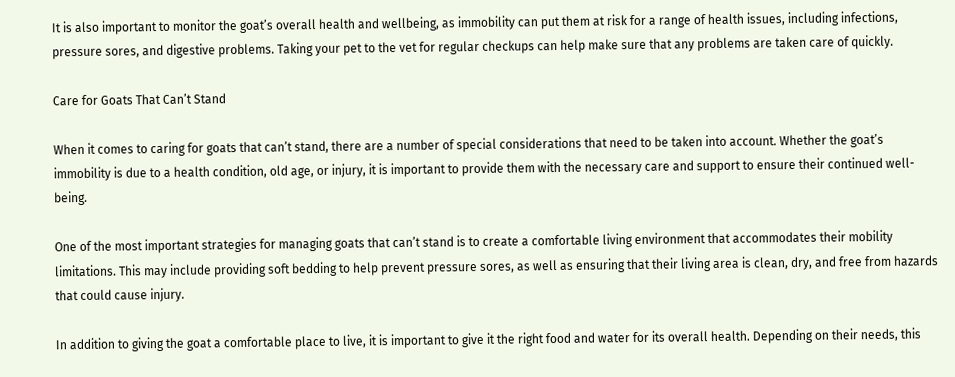It is also important to monitor the goat’s overall health and wellbeing, as immobility can put them at risk for a range of health issues, including infections, pressure sores, and digestive problems. Taking your pet to the vet for regular checkups can help make sure that any problems are taken care of quickly.

Care for Goats That Can’t Stand

When it comes to caring for goats that can’t stand, there are a number of special considerations that need to be taken into account. Whether the goat’s immobility is due to a health condition, old age, or injury, it is important to provide them with the necessary care and support to ensure their continued well-being.

One of the most important strategies for managing goats that can’t stand is to create a comfortable living environment that accommodates their mobility limitations. This may include providing soft bedding to help prevent pressure sores, as well as ensuring that their living area is clean, dry, and free from hazards that could cause injury.

In addition to giving the goat a comfortable place to live, it is important to give it the right food and water for its overall health. Depending on their needs, this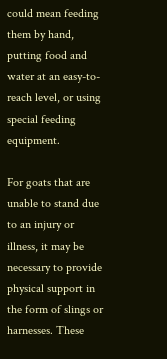could mean feeding them by hand, putting food and water at an easy-to-reach level, or using special feeding equipment.

For goats that are unable to stand due to an injury or illness, it may be necessary to provide physical support in the form of slings or harnesses. These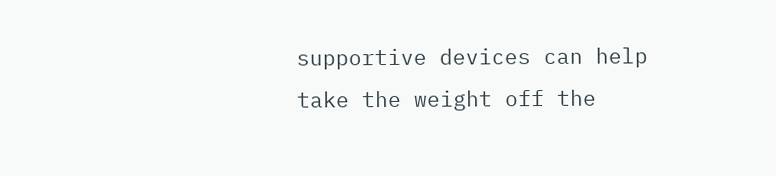supportive devices can help take the weight off the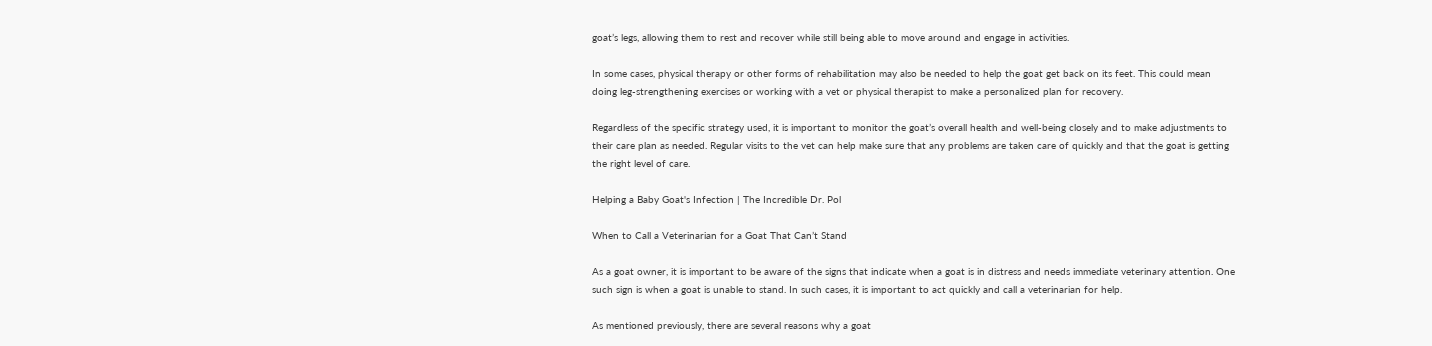goat’s legs, allowing them to rest and recover while still being able to move around and engage in activities.

In some cases, physical therapy or other forms of rehabilitation may also be needed to help the goat get back on its feet. This could mean doing leg-strengthening exercises or working with a vet or physical therapist to make a personalized plan for recovery.

Regardless of the specific strategy used, it is important to monitor the goat’s overall health and well-being closely and to make adjustments to their care plan as needed. Regular visits to the vet can help make sure that any problems are taken care of quickly and that the goat is getting the right level of care.

Helping a Baby Goat's Infection | The Incredible Dr. Pol

When to Call a Veterinarian for a Goat That Can’t Stand

As a goat owner, it is important to be aware of the signs that indicate when a goat is in distress and needs immediate veterinary attention. One such sign is when a goat is unable to stand. In such cases, it is important to act quickly and call a veterinarian for help.

As mentioned previously, there are several reasons why a goat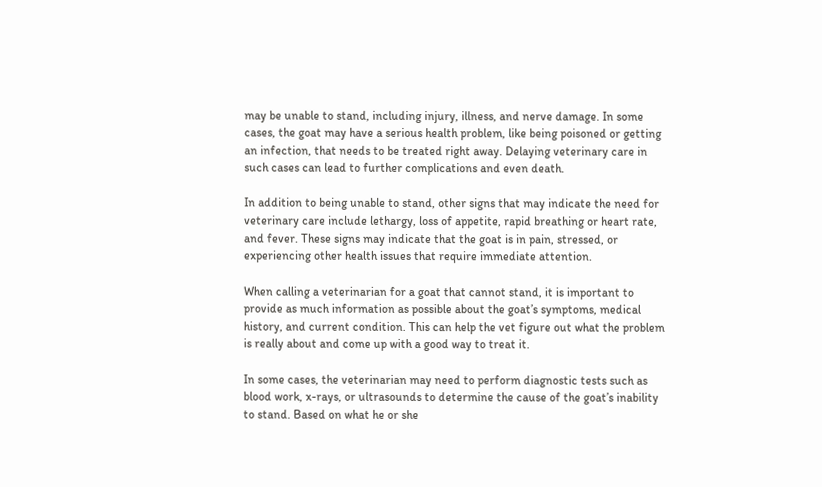may be unable to stand, including injury, illness, and nerve damage. In some cases, the goat may have a serious health problem, like being poisoned or getting an infection, that needs to be treated right away. Delaying veterinary care in such cases can lead to further complications and even death.

In addition to being unable to stand, other signs that may indicate the need for veterinary care include lethargy, loss of appetite, rapid breathing or heart rate, and fever. These signs may indicate that the goat is in pain, stressed, or experiencing other health issues that require immediate attention.

When calling a veterinarian for a goat that cannot stand, it is important to provide as much information as possible about the goat’s symptoms, medical history, and current condition. This can help the vet figure out what the problem is really about and come up with a good way to treat it.

In some cases, the veterinarian may need to perform diagnostic tests such as blood work, x-rays, or ultrasounds to determine the cause of the goat’s inability to stand. Based on what he or she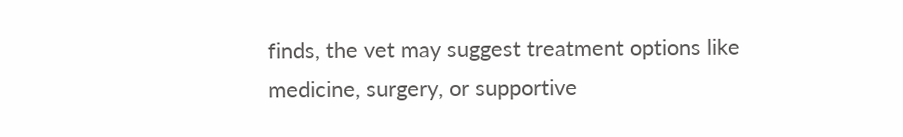finds, the vet may suggest treatment options like medicine, surgery, or supportive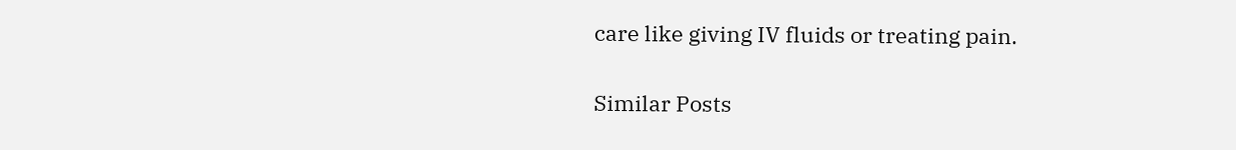care like giving IV fluids or treating pain.

Similar Posts